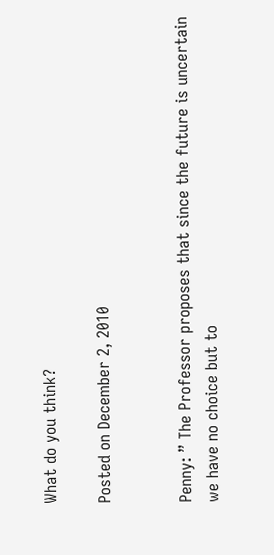What do you think?

Posted on December 2, 2010


Penny: ” The Professor proposes that since the future is uncertain we have no choice but to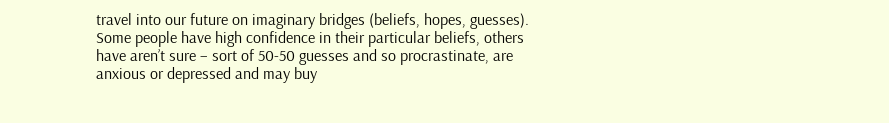travel into our future on imaginary bridges (beliefs, hopes, guesses). Some people have high confidence in their particular beliefs, others have aren’t sure – sort of 50-50 guesses and so procrastinate, are anxious or depressed and may buy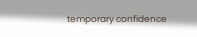temporary confidence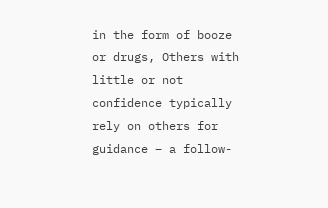in the form of booze or drugs, Others with little or not confidence typically rely on others for guidance – a follow-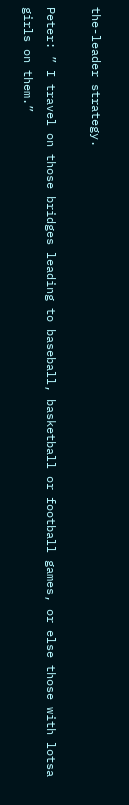the-leader strategy.

Peter: ” I travel on those bridges leading to baseball, basketball or football games, or else those with lotsa girls on them.”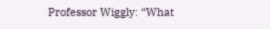Professor Wiggly: “What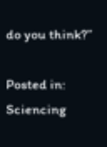do you think?”

Posted in: Sciencing